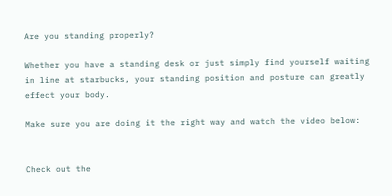Are you standing properly?

Whether you have a standing desk or just simply find yourself waiting in line at starbucks, your standing position and posture can greatly effect your body.

Make sure you are doing it the right way and watch the video below:


Check out the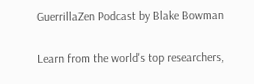GuerrillaZen Podcast by Blake Bowman

Learn from the world's top researchers,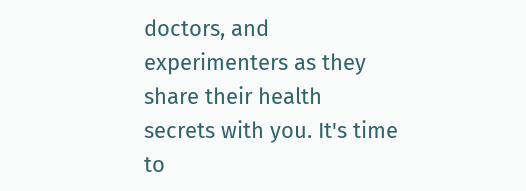doctors, and experimenters as they share their health secrets with you. It's time to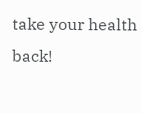take your health back!